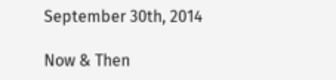September 30th, 2014

Now & Then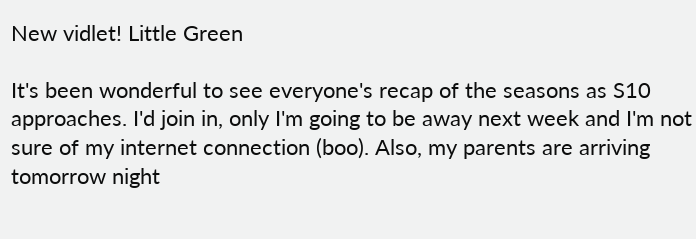New vidlet! Little Green

It's been wonderful to see everyone's recap of the seasons as S10 approaches. I'd join in, only I'm going to be away next week and I'm not sure of my internet connection (boo). Also, my parents are arriving tomorrow night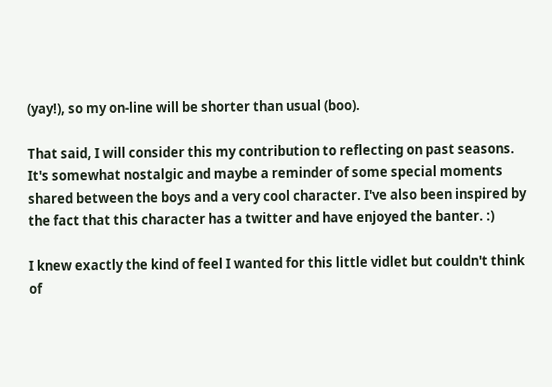(yay!), so my on-line will be shorter than usual (boo).

That said, I will consider this my contribution to reflecting on past seasons. It's somewhat nostalgic and maybe a reminder of some special moments shared between the boys and a very cool character. I've also been inspired by the fact that this character has a twitter and have enjoyed the banter. :)

I knew exactly the kind of feel I wanted for this little vidlet but couldn't think of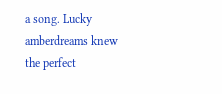a song. Lucky amberdreams knew the perfect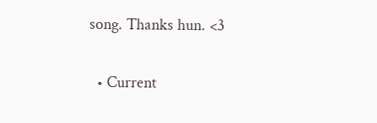song. Thanks hun. <3

  • Current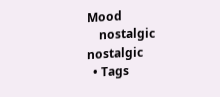Mood
    nostalgic nostalgic
  • Tags